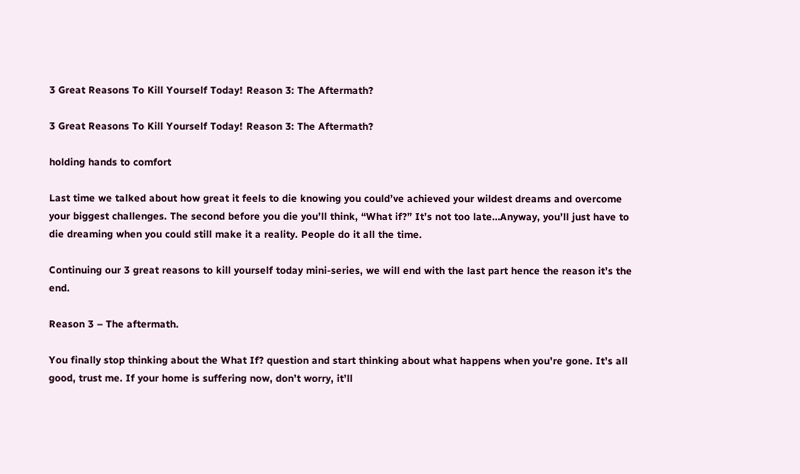3 Great Reasons To Kill Yourself Today! Reason 3: The Aftermath?

3 Great Reasons To Kill Yourself Today! Reason 3: The Aftermath?

holding hands to comfort

Last time we talked about how great it feels to die knowing you could’ve achieved your wildest dreams and overcome your biggest challenges. The second before you die you’ll think, “What if?” It’s not too late…Anyway, you’ll just have to die dreaming when you could still make it a reality. People do it all the time.

Continuing our 3 great reasons to kill yourself today mini-series, we will end with the last part hence the reason it’s the end.

Reason 3 – The aftermath.

You finally stop thinking about the What If? question and start thinking about what happens when you’re gone. It’s all good, trust me. If your home is suffering now, don’t worry, it’ll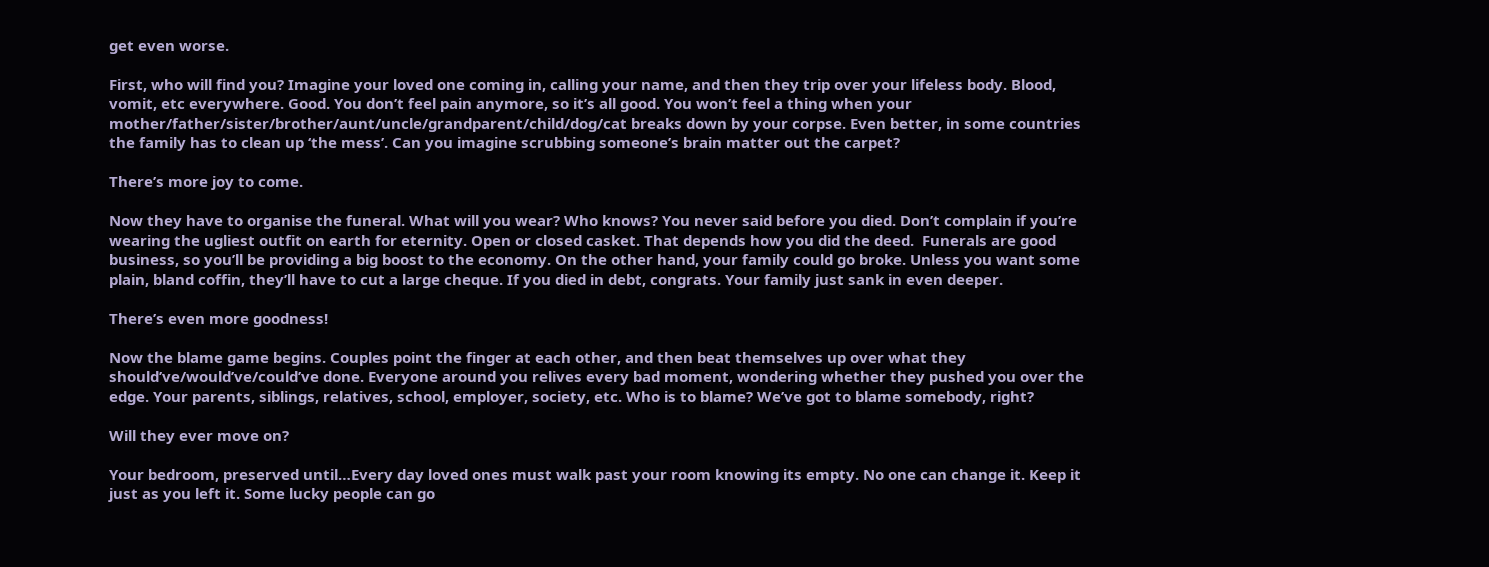get even worse.

First, who will find you? Imagine your loved one coming in, calling your name, and then they trip over your lifeless body. Blood, vomit, etc everywhere. Good. You don’t feel pain anymore, so it’s all good. You won’t feel a thing when your mother/father/sister/brother/aunt/uncle/grandparent/child/dog/cat breaks down by your corpse. Even better, in some countries the family has to clean up ‘the mess’. Can you imagine scrubbing someone’s brain matter out the carpet?

There’s more joy to come.

Now they have to organise the funeral. What will you wear? Who knows? You never said before you died. Don’t complain if you’re wearing the ugliest outfit on earth for eternity. Open or closed casket. That depends how you did the deed.  Funerals are good business, so you’ll be providing a big boost to the economy. On the other hand, your family could go broke. Unless you want some plain, bland coffin, they’ll have to cut a large cheque. If you died in debt, congrats. Your family just sank in even deeper.

There’s even more goodness!

Now the blame game begins. Couples point the finger at each other, and then beat themselves up over what they should’ve/would’ve/could’ve done. Everyone around you relives every bad moment, wondering whether they pushed you over the edge. Your parents, siblings, relatives, school, employer, society, etc. Who is to blame? We’ve got to blame somebody, right?

Will they ever move on?

Your bedroom, preserved until…Every day loved ones must walk past your room knowing its empty. No one can change it. Keep it just as you left it. Some lucky people can go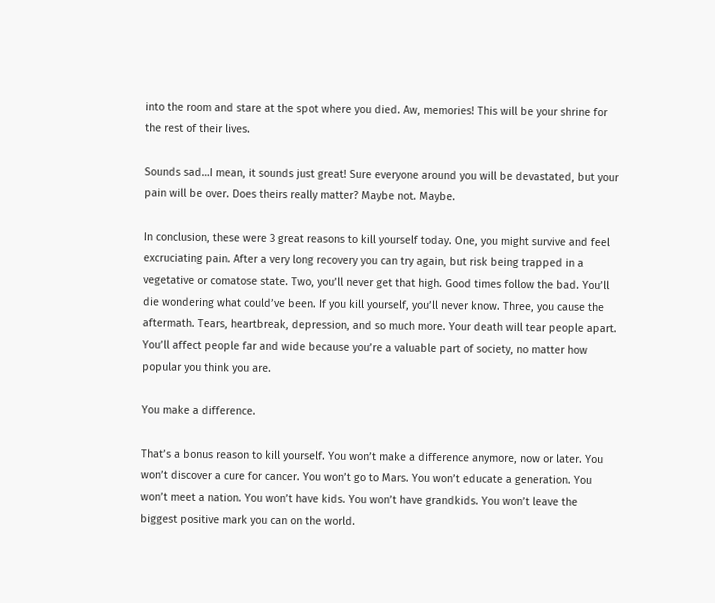into the room and stare at the spot where you died. Aw, memories! This will be your shrine for the rest of their lives.

Sounds sad…I mean, it sounds just great! Sure everyone around you will be devastated, but your pain will be over. Does theirs really matter? Maybe not. Maybe.

In conclusion, these were 3 great reasons to kill yourself today. One, you might survive and feel excruciating pain. After a very long recovery you can try again, but risk being trapped in a vegetative or comatose state. Two, you’ll never get that high. Good times follow the bad. You’ll die wondering what could’ve been. If you kill yourself, you’ll never know. Three, you cause the aftermath. Tears, heartbreak, depression, and so much more. Your death will tear people apart. You’ll affect people far and wide because you’re a valuable part of society, no matter how popular you think you are.

You make a difference.

That’s a bonus reason to kill yourself. You won’t make a difference anymore, now or later. You won’t discover a cure for cancer. You won’t go to Mars. You won’t educate a generation. You won’t meet a nation. You won’t have kids. You won’t have grandkids. You won’t leave the biggest positive mark you can on the world.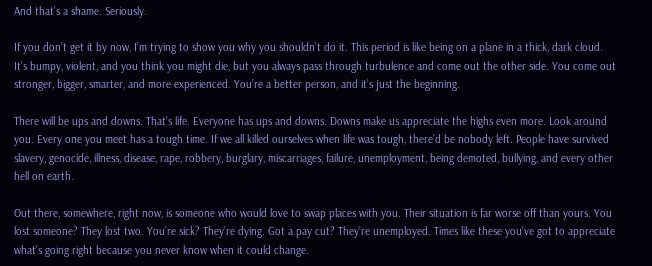And that’s a shame. Seriously.

If you don’t get it by now, I’m trying to show you why you shouldn’t do it. This period is like being on a plane in a thick, dark cloud. It’s bumpy, violent, and you think you might die, but you always pass through turbulence and come out the other side. You come out stronger, bigger, smarter, and more experienced. You’re a better person, and it’s just the beginning.

There will be ups and downs. That’s life. Everyone has ups and downs. Downs make us appreciate the highs even more. Look around you. Every one you meet has a tough time. If we all killed ourselves when life was tough, there’d be nobody left. People have survived slavery, genocide, illness, disease, rape, robbery, burglary, miscarriages, failure, unemployment, being demoted, bullying, and every other hell on earth.

Out there, somewhere, right now, is someone who would love to swap places with you. Their situation is far worse off than yours. You lost someone? They lost two. You’re sick? They’re dying. Got a pay cut? They’re unemployed. Times like these you’ve got to appreciate what’s going right because you never know when it could change.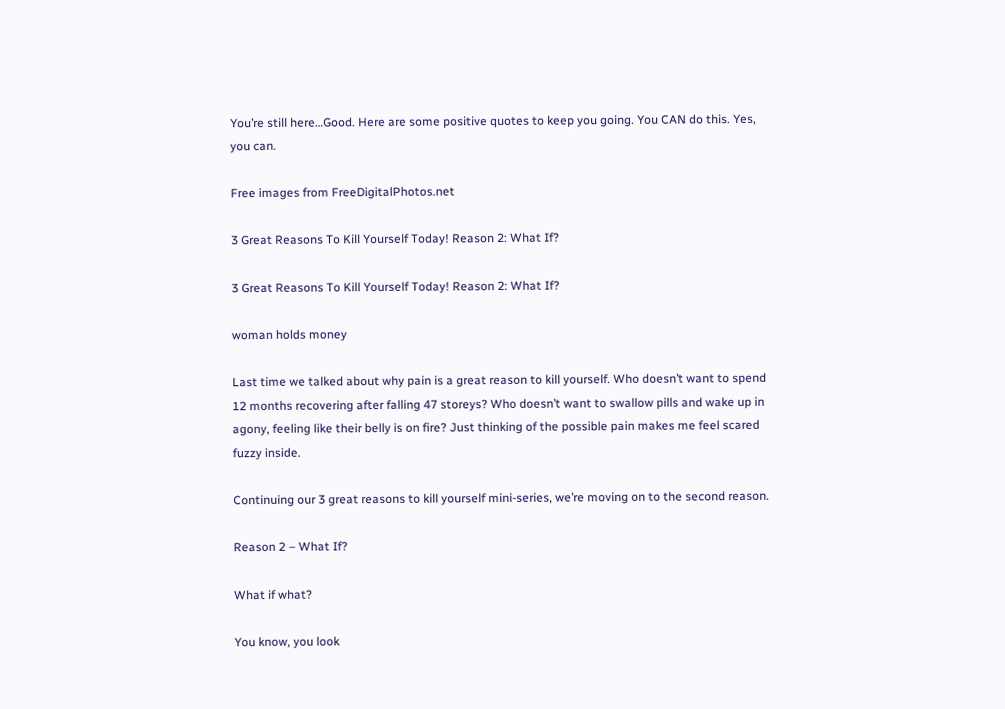You’re still here…Good. Here are some positive quotes to keep you going. You CAN do this. Yes, you can.

Free images from FreeDigitalPhotos.net

3 Great Reasons To Kill Yourself Today! Reason 2: What If?

3 Great Reasons To Kill Yourself Today! Reason 2: What If?

woman holds money

Last time we talked about why pain is a great reason to kill yourself. Who doesn’t want to spend 12 months recovering after falling 47 storeys? Who doesn’t want to swallow pills and wake up in agony, feeling like their belly is on fire? Just thinking of the possible pain makes me feel scared fuzzy inside.

Continuing our 3 great reasons to kill yourself mini-series, we’re moving on to the second reason.

Reason 2 – What If?

What if what?

You know, you look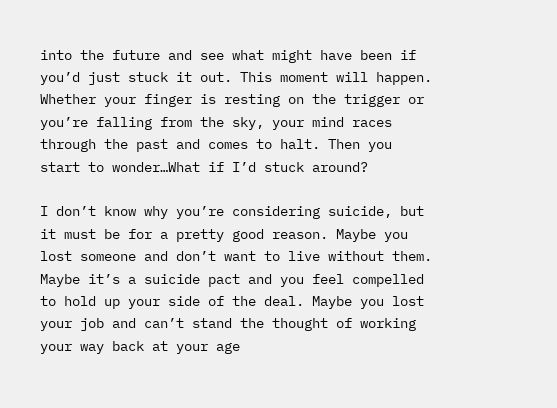into the future and see what might have been if you’d just stuck it out. This moment will happen. Whether your finger is resting on the trigger or you’re falling from the sky, your mind races through the past and comes to halt. Then you start to wonder…What if I’d stuck around?

I don’t know why you’re considering suicide, but it must be for a pretty good reason. Maybe you lost someone and don’t want to live without them. Maybe it’s a suicide pact and you feel compelled to hold up your side of the deal. Maybe you lost your job and can’t stand the thought of working your way back at your age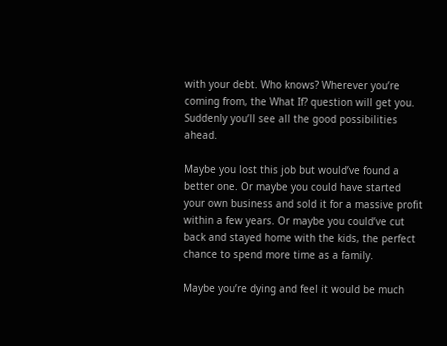with your debt. Who knows? Wherever you’re coming from, the What If? question will get you. Suddenly you’ll see all the good possibilities ahead.

Maybe you lost this job but would’ve found a better one. Or maybe you could have started your own business and sold it for a massive profit within a few years. Or maybe you could’ve cut back and stayed home with the kids, the perfect chance to spend more time as a family.

Maybe you’re dying and feel it would be much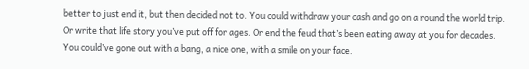better to just end it, but then decided not to. You could withdraw your cash and go on a round the world trip. Or write that life story you’ve put off for ages. Or end the feud that’s been eating away at you for decades. You could’ve gone out with a bang, a nice one, with a smile on your face.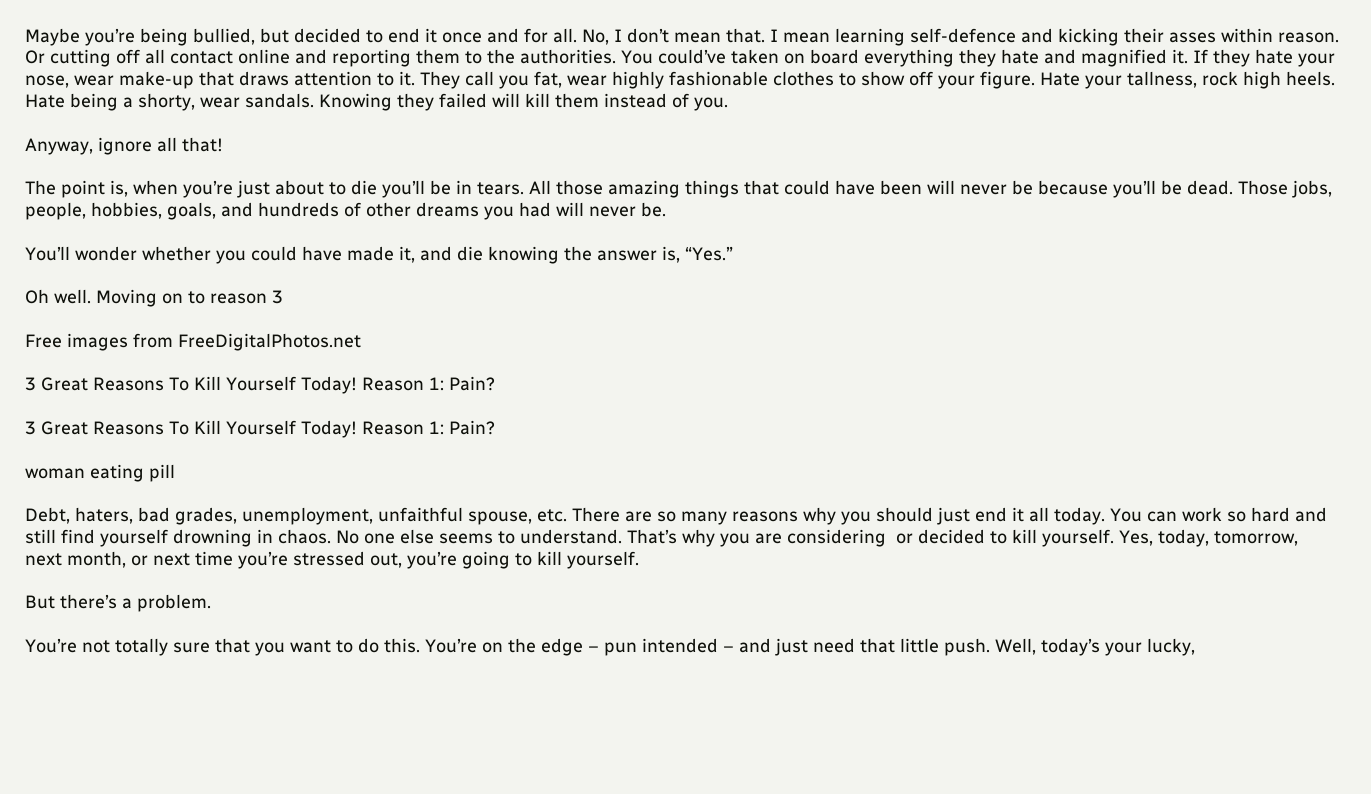Maybe you’re being bullied, but decided to end it once and for all. No, I don’t mean that. I mean learning self-defence and kicking their asses within reason. Or cutting off all contact online and reporting them to the authorities. You could’ve taken on board everything they hate and magnified it. If they hate your nose, wear make-up that draws attention to it. They call you fat, wear highly fashionable clothes to show off your figure. Hate your tallness, rock high heels. Hate being a shorty, wear sandals. Knowing they failed will kill them instead of you.

Anyway, ignore all that!

The point is, when you’re just about to die you’ll be in tears. All those amazing things that could have been will never be because you’ll be dead. Those jobs, people, hobbies, goals, and hundreds of other dreams you had will never be.

You’ll wonder whether you could have made it, and die knowing the answer is, “Yes.”

Oh well. Moving on to reason 3

Free images from FreeDigitalPhotos.net

3 Great Reasons To Kill Yourself Today! Reason 1: Pain?

3 Great Reasons To Kill Yourself Today! Reason 1: Pain?

woman eating pill

Debt, haters, bad grades, unemployment, unfaithful spouse, etc. There are so many reasons why you should just end it all today. You can work so hard and still find yourself drowning in chaos. No one else seems to understand. That’s why you are considering  or decided to kill yourself. Yes, today, tomorrow, next month, or next time you’re stressed out, you’re going to kill yourself.

But there’s a problem.

You’re not totally sure that you want to do this. You’re on the edge – pun intended – and just need that little push. Well, today’s your lucky,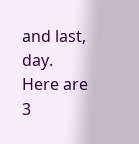and last, day. Here are 3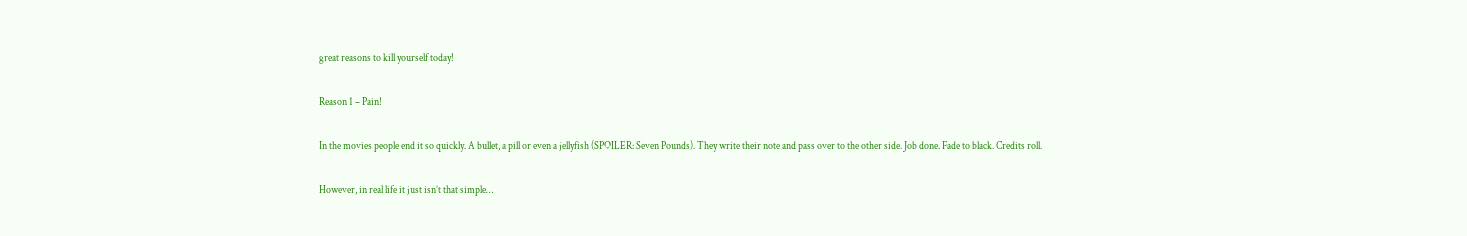great reasons to kill yourself today!

Reason 1 – Pain!

In the movies people end it so quickly. A bullet, a pill or even a jellyfish (SPOILER: Seven Pounds). They write their note and pass over to the other side. Job done. Fade to black. Credits roll.

However, in real life it just isn’t that simple…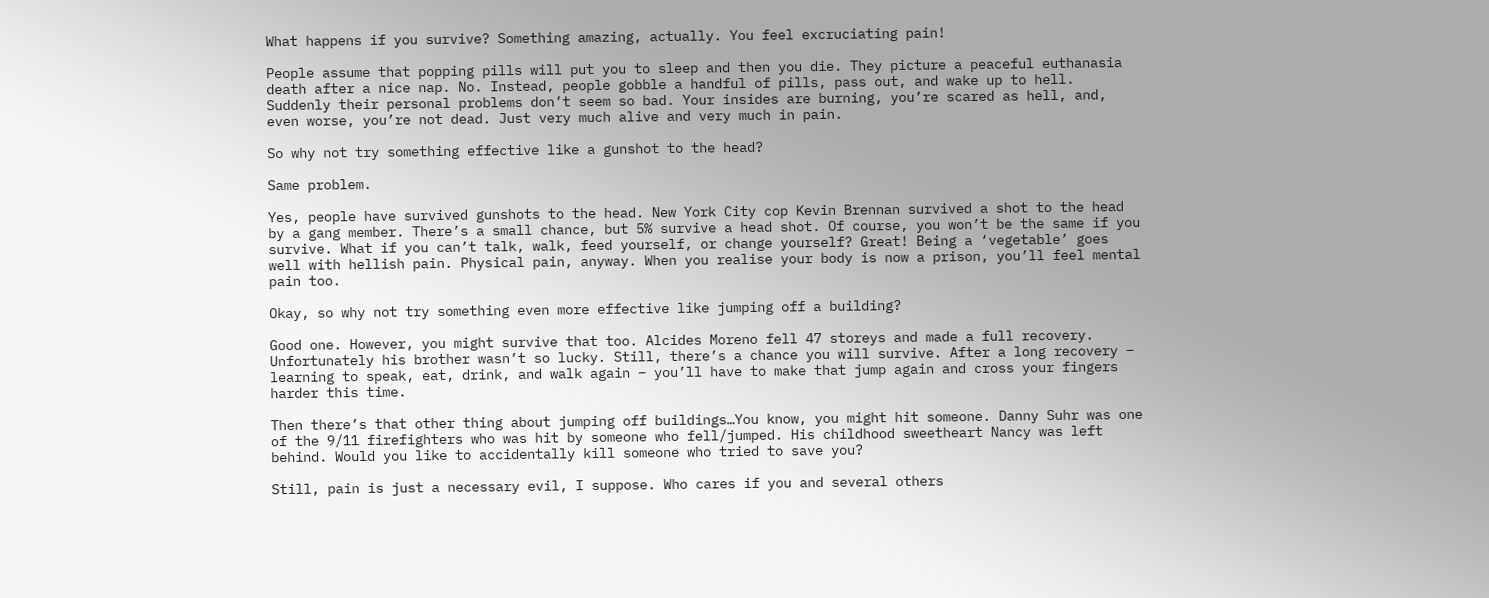What happens if you survive? Something amazing, actually. You feel excruciating pain!

People assume that popping pills will put you to sleep and then you die. They picture a peaceful euthanasia death after a nice nap. No. Instead, people gobble a handful of pills, pass out, and wake up to hell. Suddenly their personal problems don’t seem so bad. Your insides are burning, you’re scared as hell, and, even worse, you’re not dead. Just very much alive and very much in pain.

So why not try something effective like a gunshot to the head?

Same problem.

Yes, people have survived gunshots to the head. New York City cop Kevin Brennan survived a shot to the head by a gang member. There’s a small chance, but 5% survive a head shot. Of course, you won’t be the same if you survive. What if you can’t talk, walk, feed yourself, or change yourself? Great! Being a ‘vegetable’ goes well with hellish pain. Physical pain, anyway. When you realise your body is now a prison, you’ll feel mental pain too.

Okay, so why not try something even more effective like jumping off a building?

Good one. However, you might survive that too. Alcides Moreno fell 47 storeys and made a full recovery. Unfortunately his brother wasn’t so lucky. Still, there’s a chance you will survive. After a long recovery – learning to speak, eat, drink, and walk again – you’ll have to make that jump again and cross your fingers harder this time.

Then there’s that other thing about jumping off buildings…You know, you might hit someone. Danny Suhr was one of the 9/11 firefighters who was hit by someone who fell/jumped. His childhood sweetheart Nancy was left behind. Would you like to accidentally kill someone who tried to save you?

Still, pain is just a necessary evil, I suppose. Who cares if you and several others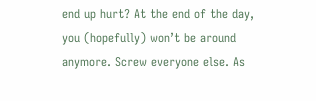end up hurt? At the end of the day, you (hopefully) won’t be around anymore. Screw everyone else. As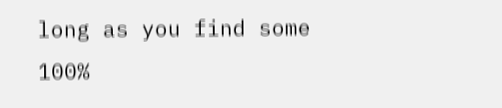long as you find some 100%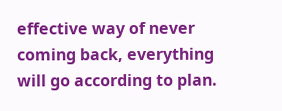effective way of never coming back, everything will go according to plan.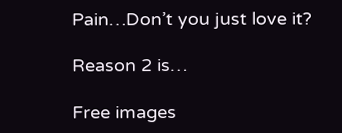Pain…Don’t you just love it?

Reason 2 is…

Free images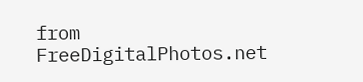from FreeDigitalPhotos.net